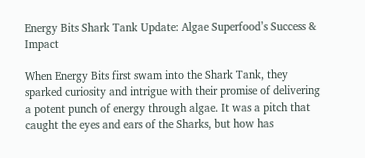Energy Bits Shark Tank Update: Algae Superfood’s Success & Impact

When Energy Bits first swam into the Shark Tank, they sparked curiosity and intrigue with their promise of delivering a potent punch of energy through algae. It was a pitch that caught the eyes and ears of the Sharks, but how has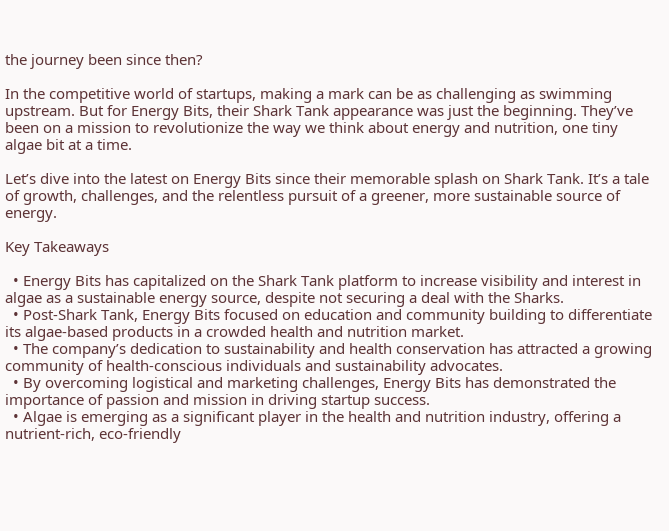the journey been since then?

In the competitive world of startups, making a mark can be as challenging as swimming upstream. But for Energy Bits, their Shark Tank appearance was just the beginning. They’ve been on a mission to revolutionize the way we think about energy and nutrition, one tiny algae bit at a time.

Let’s dive into the latest on Energy Bits since their memorable splash on Shark Tank. It’s a tale of growth, challenges, and the relentless pursuit of a greener, more sustainable source of energy.

Key Takeaways

  • Energy Bits has capitalized on the Shark Tank platform to increase visibility and interest in algae as a sustainable energy source, despite not securing a deal with the Sharks.
  • Post-Shark Tank, Energy Bits focused on education and community building to differentiate its algae-based products in a crowded health and nutrition market.
  • The company’s dedication to sustainability and health conservation has attracted a growing community of health-conscious individuals and sustainability advocates.
  • By overcoming logistical and marketing challenges, Energy Bits has demonstrated the importance of passion and mission in driving startup success.
  • Algae is emerging as a significant player in the health and nutrition industry, offering a nutrient-rich, eco-friendly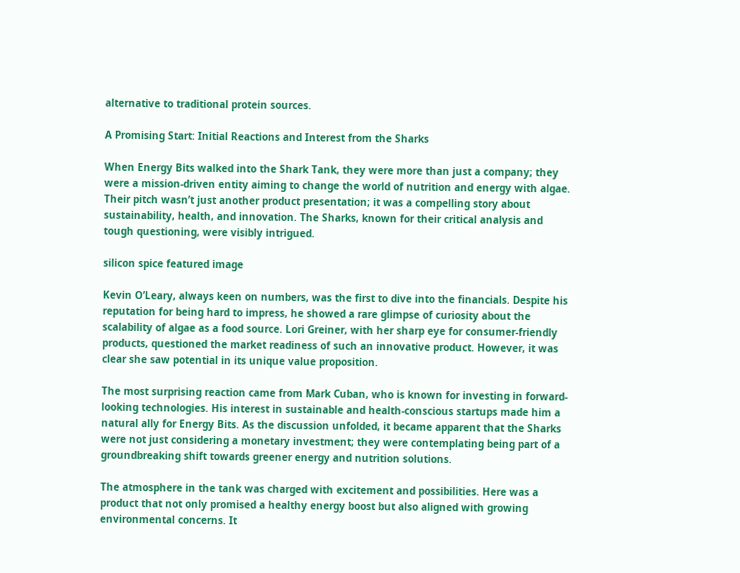alternative to traditional protein sources.

A Promising Start: Initial Reactions and Interest from the Sharks

When Energy Bits walked into the Shark Tank, they were more than just a company; they were a mission-driven entity aiming to change the world of nutrition and energy with algae. Their pitch wasn’t just another product presentation; it was a compelling story about sustainability, health, and innovation. The Sharks, known for their critical analysis and tough questioning, were visibly intrigued.

silicon spice featured image

Kevin O’Leary, always keen on numbers, was the first to dive into the financials. Despite his reputation for being hard to impress, he showed a rare glimpse of curiosity about the scalability of algae as a food source. Lori Greiner, with her sharp eye for consumer-friendly products, questioned the market readiness of such an innovative product. However, it was clear she saw potential in its unique value proposition.

The most surprising reaction came from Mark Cuban, who is known for investing in forward-looking technologies. His interest in sustainable and health-conscious startups made him a natural ally for Energy Bits. As the discussion unfolded, it became apparent that the Sharks were not just considering a monetary investment; they were contemplating being part of a groundbreaking shift towards greener energy and nutrition solutions.

The atmosphere in the tank was charged with excitement and possibilities. Here was a product that not only promised a healthy energy boost but also aligned with growing environmental concerns. It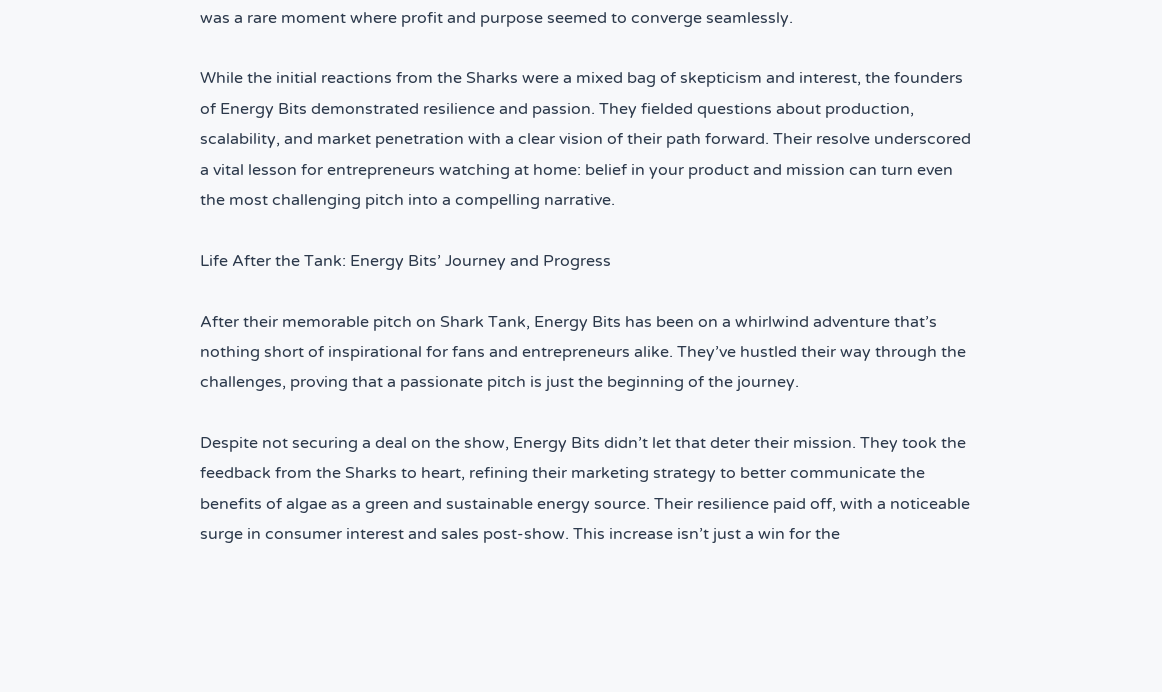was a rare moment where profit and purpose seemed to converge seamlessly.

While the initial reactions from the Sharks were a mixed bag of skepticism and interest, the founders of Energy Bits demonstrated resilience and passion. They fielded questions about production, scalability, and market penetration with a clear vision of their path forward. Their resolve underscored a vital lesson for entrepreneurs watching at home: belief in your product and mission can turn even the most challenging pitch into a compelling narrative.

Life After the Tank: Energy Bits’ Journey and Progress

After their memorable pitch on Shark Tank, Energy Bits has been on a whirlwind adventure that’s nothing short of inspirational for fans and entrepreneurs alike. They’ve hustled their way through the challenges, proving that a passionate pitch is just the beginning of the journey.

Despite not securing a deal on the show, Energy Bits didn’t let that deter their mission. They took the feedback from the Sharks to heart, refining their marketing strategy to better communicate the benefits of algae as a green and sustainable energy source. Their resilience paid off, with a noticeable surge in consumer interest and sales post-show. This increase isn’t just a win for the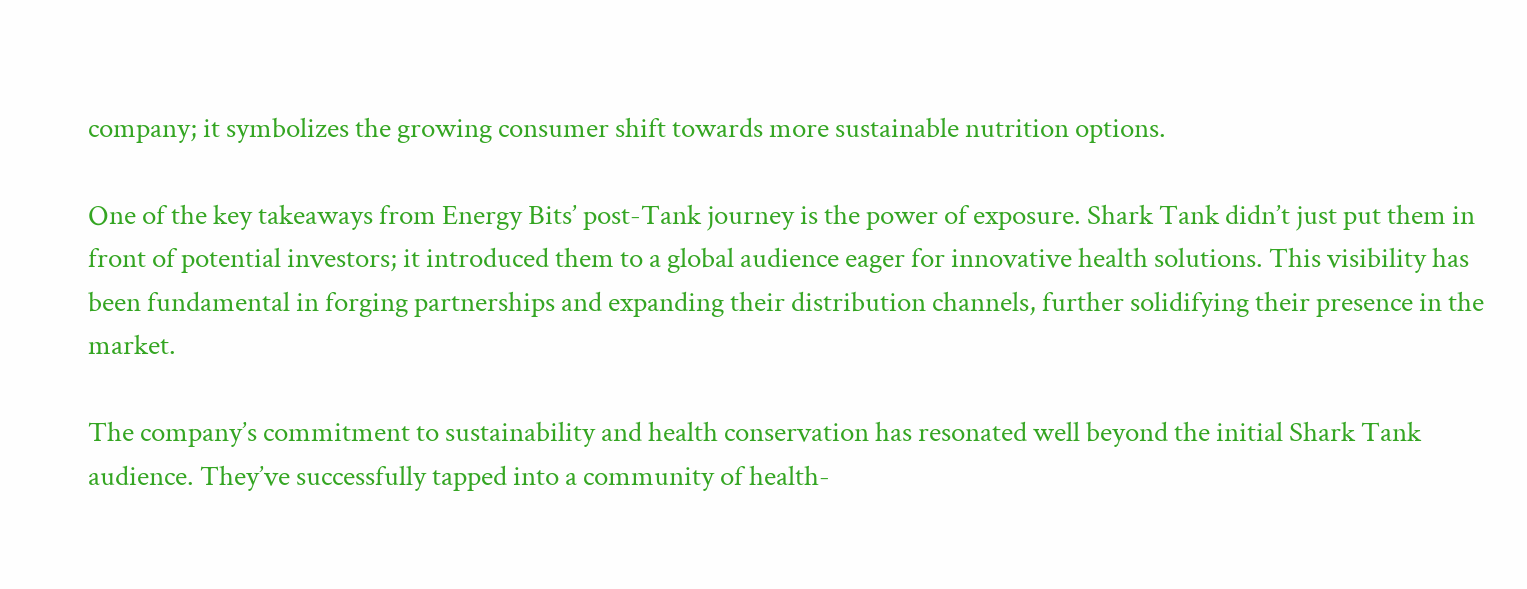company; it symbolizes the growing consumer shift towards more sustainable nutrition options.

One of the key takeaways from Energy Bits’ post-Tank journey is the power of exposure. Shark Tank didn’t just put them in front of potential investors; it introduced them to a global audience eager for innovative health solutions. This visibility has been fundamental in forging partnerships and expanding their distribution channels, further solidifying their presence in the market.

The company’s commitment to sustainability and health conservation has resonated well beyond the initial Shark Tank audience. They’ve successfully tapped into a community of health-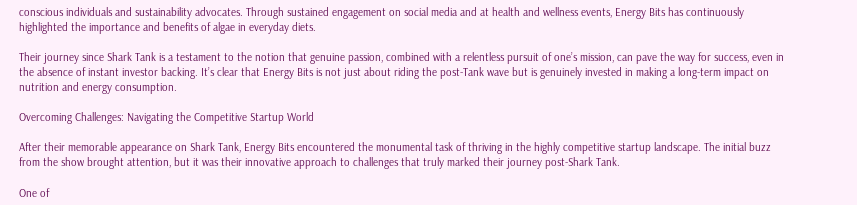conscious individuals and sustainability advocates. Through sustained engagement on social media and at health and wellness events, Energy Bits has continuously highlighted the importance and benefits of algae in everyday diets.

Their journey since Shark Tank is a testament to the notion that genuine passion, combined with a relentless pursuit of one’s mission, can pave the way for success, even in the absence of instant investor backing. It’s clear that Energy Bits is not just about riding the post-Tank wave but is genuinely invested in making a long-term impact on nutrition and energy consumption.

Overcoming Challenges: Navigating the Competitive Startup World

After their memorable appearance on Shark Tank, Energy Bits encountered the monumental task of thriving in the highly competitive startup landscape. The initial buzz from the show brought attention, but it was their innovative approach to challenges that truly marked their journey post-Shark Tank.

One of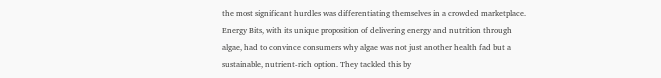the most significant hurdles was differentiating themselves in a crowded marketplace. Energy Bits, with its unique proposition of delivering energy and nutrition through algae, had to convince consumers why algae was not just another health fad but a sustainable, nutrient-rich option. They tackled this by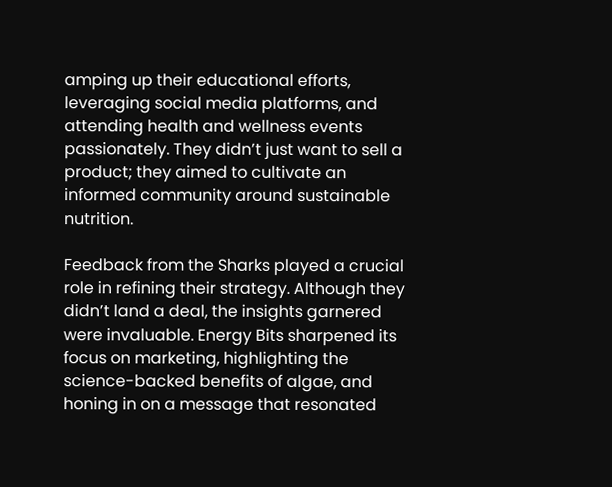amping up their educational efforts, leveraging social media platforms, and attending health and wellness events passionately. They didn’t just want to sell a product; they aimed to cultivate an informed community around sustainable nutrition.

Feedback from the Sharks played a crucial role in refining their strategy. Although they didn’t land a deal, the insights garnered were invaluable. Energy Bits sharpened its focus on marketing, highlighting the science-backed benefits of algae, and honing in on a message that resonated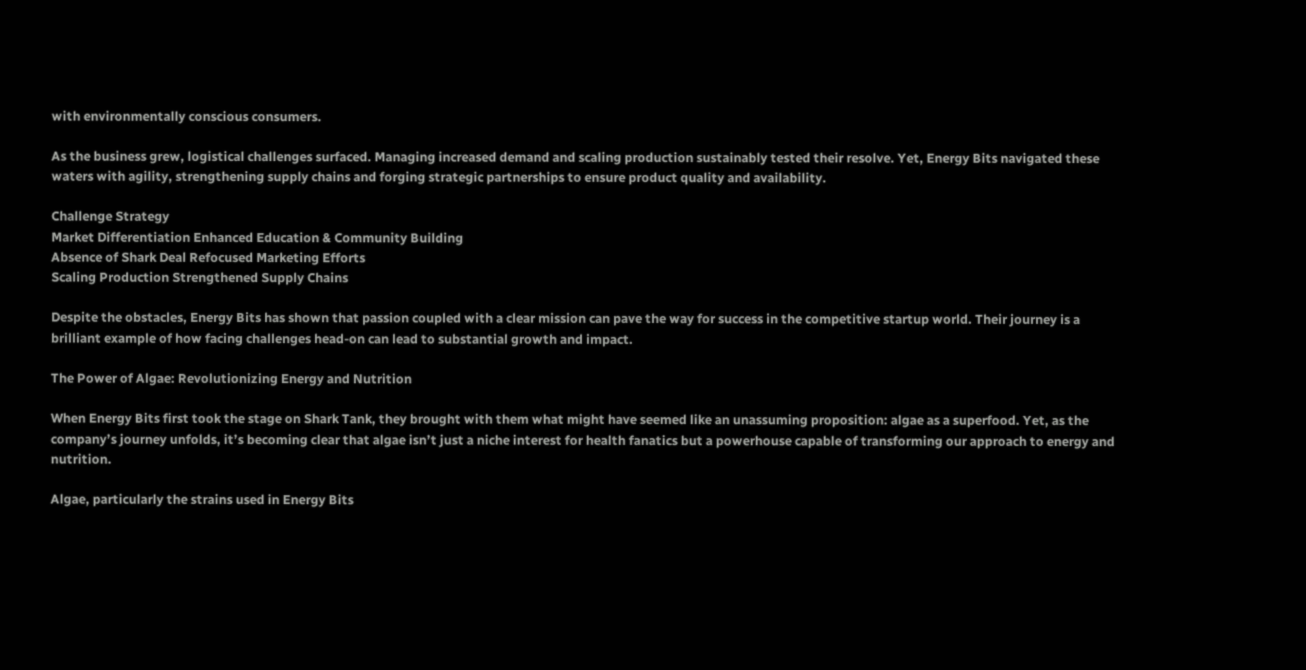with environmentally conscious consumers.

As the business grew, logistical challenges surfaced. Managing increased demand and scaling production sustainably tested their resolve. Yet, Energy Bits navigated these waters with agility, strengthening supply chains and forging strategic partnerships to ensure product quality and availability.

Challenge Strategy
Market Differentiation Enhanced Education & Community Building
Absence of Shark Deal Refocused Marketing Efforts
Scaling Production Strengthened Supply Chains

Despite the obstacles, Energy Bits has shown that passion coupled with a clear mission can pave the way for success in the competitive startup world. Their journey is a brilliant example of how facing challenges head-on can lead to substantial growth and impact.

The Power of Algae: Revolutionizing Energy and Nutrition

When Energy Bits first took the stage on Shark Tank, they brought with them what might have seemed like an unassuming proposition: algae as a superfood. Yet, as the company’s journey unfolds, it’s becoming clear that algae isn’t just a niche interest for health fanatics but a powerhouse capable of transforming our approach to energy and nutrition.

Algae, particularly the strains used in Energy Bits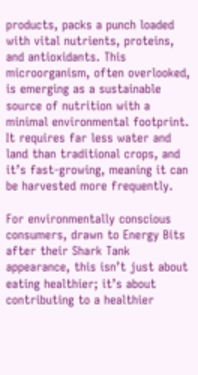products, packs a punch loaded with vital nutrients, proteins, and antioxidants. This microorganism, often overlooked, is emerging as a sustainable source of nutrition with a minimal environmental footprint. It requires far less water and land than traditional crops, and it’s fast-growing, meaning it can be harvested more frequently.

For environmentally conscious consumers, drawn to Energy Bits after their Shark Tank appearance, this isn’t just about eating healthier; it’s about contributing to a healthier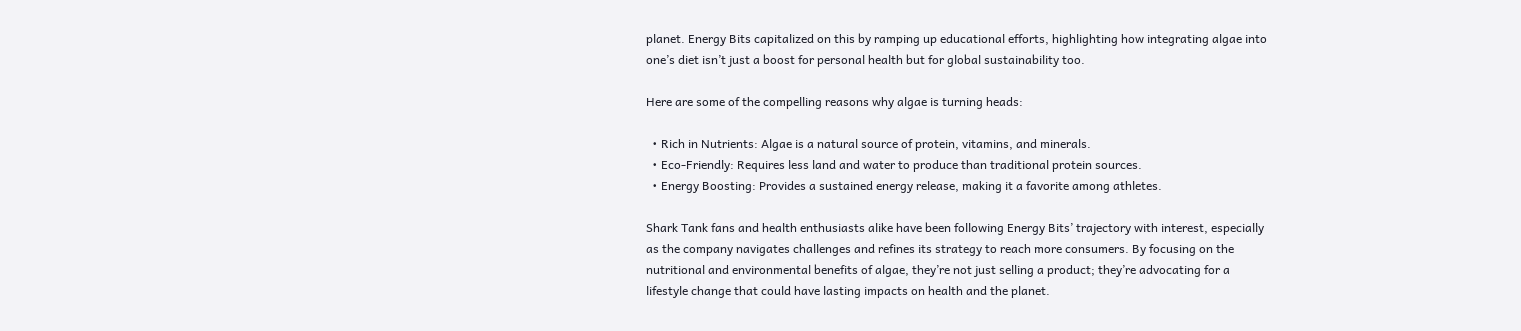planet. Energy Bits capitalized on this by ramping up educational efforts, highlighting how integrating algae into one’s diet isn’t just a boost for personal health but for global sustainability too.

Here are some of the compelling reasons why algae is turning heads:

  • Rich in Nutrients: Algae is a natural source of protein, vitamins, and minerals.
  • Eco-Friendly: Requires less land and water to produce than traditional protein sources.
  • Energy Boosting: Provides a sustained energy release, making it a favorite among athletes.

Shark Tank fans and health enthusiasts alike have been following Energy Bits’ trajectory with interest, especially as the company navigates challenges and refines its strategy to reach more consumers. By focusing on the nutritional and environmental benefits of algae, they’re not just selling a product; they’re advocating for a lifestyle change that could have lasting impacts on health and the planet.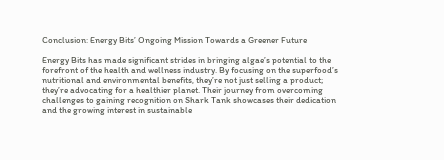Conclusion: Energy Bits’ Ongoing Mission Towards a Greener Future

Energy Bits has made significant strides in bringing algae’s potential to the forefront of the health and wellness industry. By focusing on the superfood’s nutritional and environmental benefits, they’re not just selling a product; they’re advocating for a healthier planet. Their journey from overcoming challenges to gaining recognition on Shark Tank showcases their dedication and the growing interest in sustainable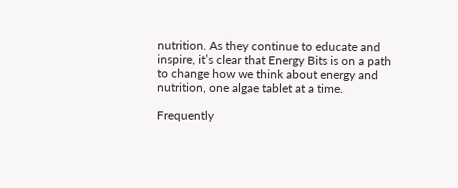nutrition. As they continue to educate and inspire, it’s clear that Energy Bits is on a path to change how we think about energy and nutrition, one algae tablet at a time.

Frequently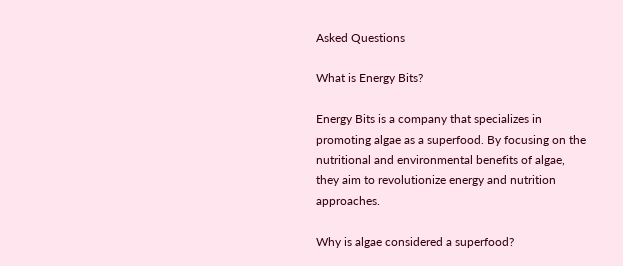Asked Questions

What is Energy Bits?

Energy Bits is a company that specializes in promoting algae as a superfood. By focusing on the nutritional and environmental benefits of algae, they aim to revolutionize energy and nutrition approaches.

Why is algae considered a superfood?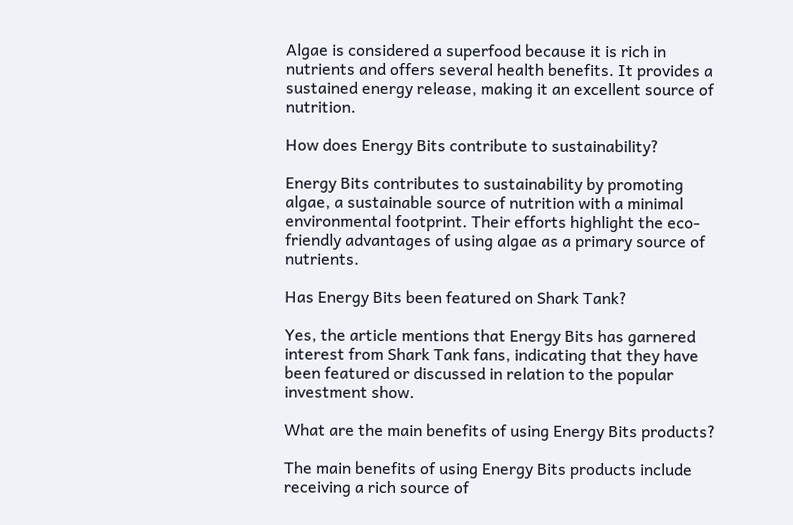Algae is considered a superfood because it is rich in nutrients and offers several health benefits. It provides a sustained energy release, making it an excellent source of nutrition.

How does Energy Bits contribute to sustainability?

Energy Bits contributes to sustainability by promoting algae, a sustainable source of nutrition with a minimal environmental footprint. Their efforts highlight the eco-friendly advantages of using algae as a primary source of nutrients.

Has Energy Bits been featured on Shark Tank?

Yes, the article mentions that Energy Bits has garnered interest from Shark Tank fans, indicating that they have been featured or discussed in relation to the popular investment show.

What are the main benefits of using Energy Bits products?

The main benefits of using Energy Bits products include receiving a rich source of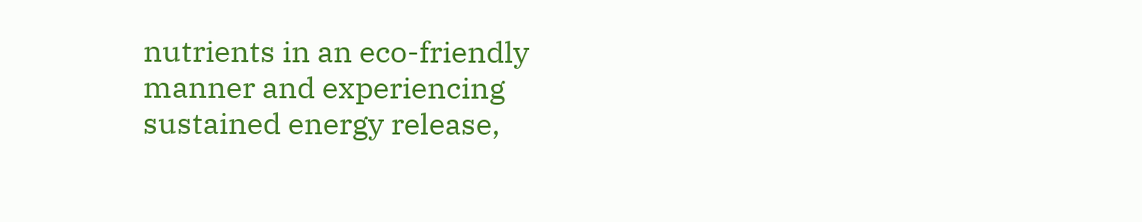nutrients in an eco-friendly manner and experiencing sustained energy release,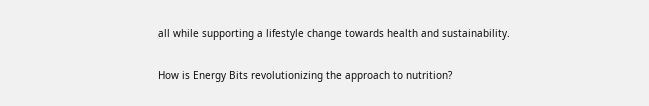all while supporting a lifestyle change towards health and sustainability.

How is Energy Bits revolutionizing the approach to nutrition?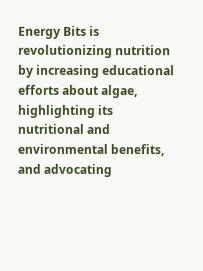Energy Bits is revolutionizing nutrition by increasing educational efforts about algae, highlighting its nutritional and environmental benefits, and advocating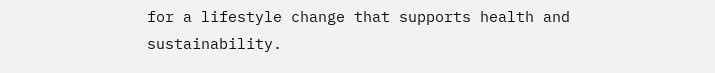for a lifestyle change that supports health and sustainability.